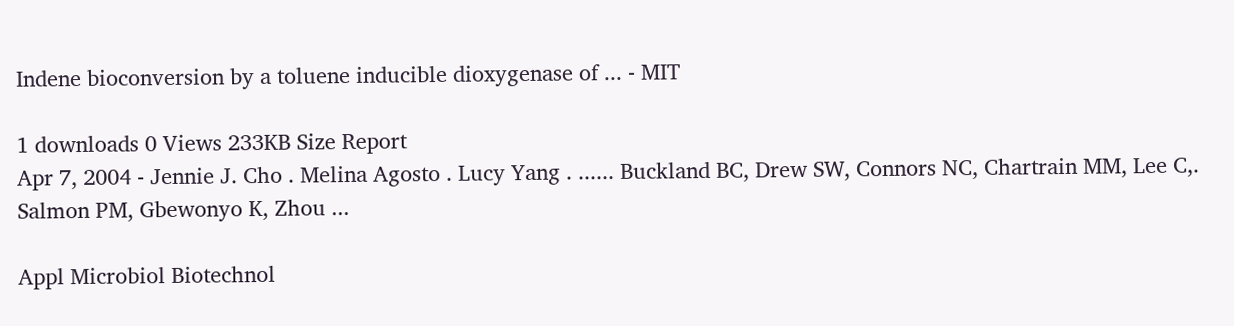Indene bioconversion by a toluene inducible dioxygenase of ... - MIT

1 downloads 0 Views 233KB Size Report
Apr 7, 2004 - Jennie J. Cho . Melina Agosto . Lucy Yang . ...... Buckland BC, Drew SW, Connors NC, Chartrain MM, Lee C,. Salmon PM, Gbewonyo K, Zhou ...

Appl Microbiol Biotechnol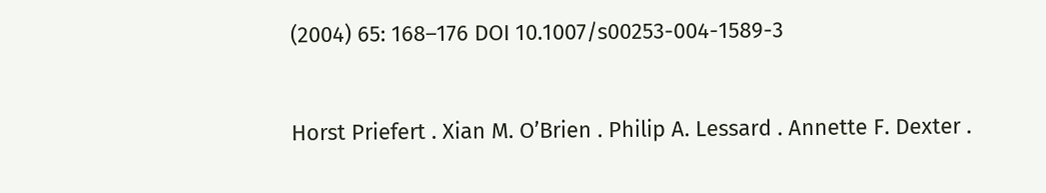(2004) 65: 168–176 DOI 10.1007/s00253-004-1589-3


Horst Priefert . Xian M. O’Brien . Philip A. Lessard . Annette F. Dexter .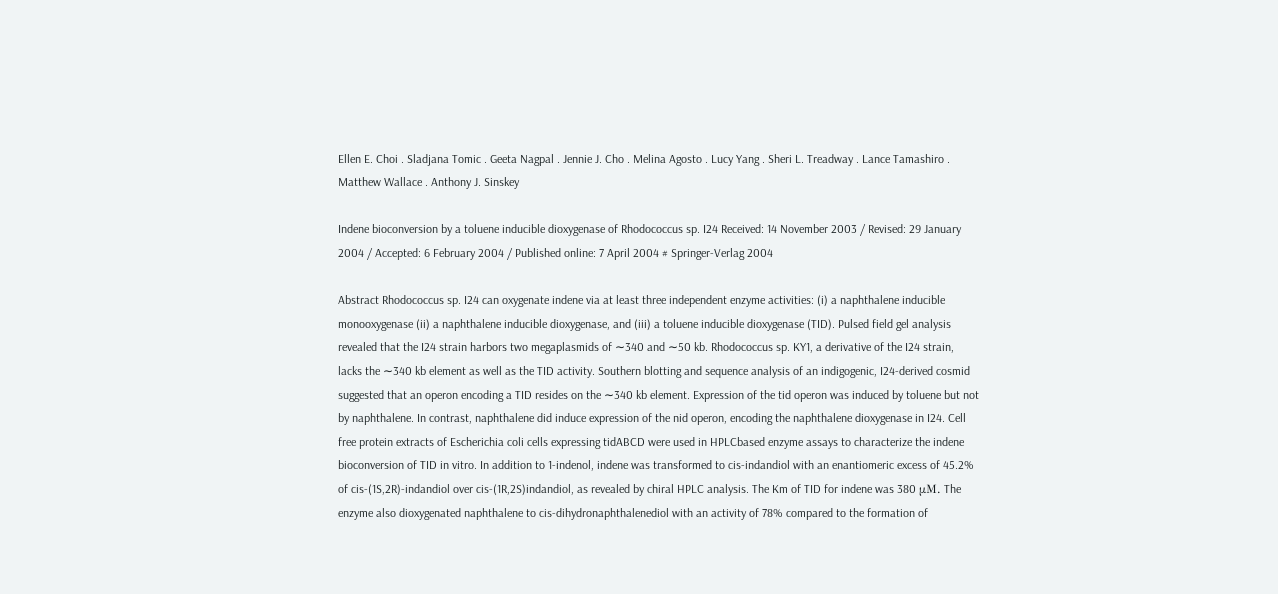Ellen E. Choi . Sladjana Tomic . Geeta Nagpal . Jennie J. Cho . Melina Agosto . Lucy Yang . Sheri L. Treadway . Lance Tamashiro . Matthew Wallace . Anthony J. Sinskey

Indene bioconversion by a toluene inducible dioxygenase of Rhodococcus sp. I24 Received: 14 November 2003 / Revised: 29 January 2004 / Accepted: 6 February 2004 / Published online: 7 April 2004 # Springer-Verlag 2004

Abstract Rhodococcus sp. I24 can oxygenate indene via at least three independent enzyme activities: (i) a naphthalene inducible monooxygenase (ii) a naphthalene inducible dioxygenase, and (iii) a toluene inducible dioxygenase (TID). Pulsed field gel analysis revealed that the I24 strain harbors two megaplasmids of ∼340 and ∼50 kb. Rhodococcus sp. KY1, a derivative of the I24 strain, lacks the ∼340 kb element as well as the TID activity. Southern blotting and sequence analysis of an indigogenic, I24-derived cosmid suggested that an operon encoding a TID resides on the ∼340 kb element. Expression of the tid operon was induced by toluene but not by naphthalene. In contrast, naphthalene did induce expression of the nid operon, encoding the naphthalene dioxygenase in I24. Cell free protein extracts of Escherichia coli cells expressing tidABCD were used in HPLCbased enzyme assays to characterize the indene bioconversion of TID in vitro. In addition to 1-indenol, indene was transformed to cis-indandiol with an enantiomeric excess of 45.2% of cis-(1S,2R)-indandiol over cis-(1R,2S)indandiol, as revealed by chiral HPLC analysis. The Km of TID for indene was 380 μM. The enzyme also dioxygenated naphthalene to cis-dihydronaphthalenediol with an activity of 78% compared to the formation of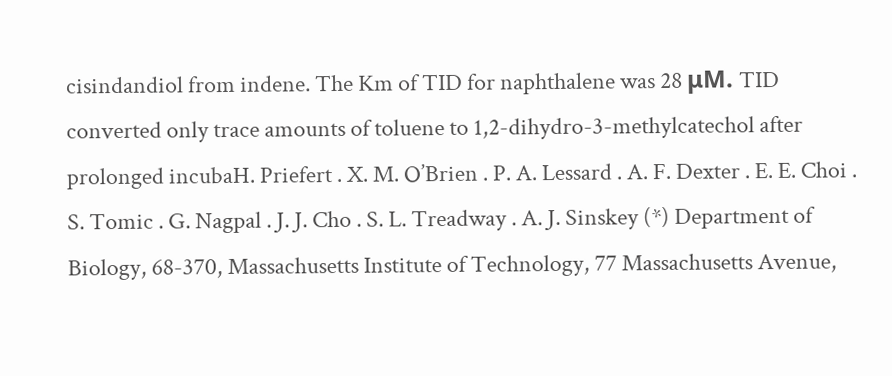cisindandiol from indene. The Km of TID for naphthalene was 28 μM. TID converted only trace amounts of toluene to 1,2-dihydro-3-methylcatechol after prolonged incubaH. Priefert . X. M. O’Brien . P. A. Lessard . A. F. Dexter . E. E. Choi . S. Tomic . G. Nagpal . J. J. Cho . S. L. Treadway . A. J. Sinskey (*) Department of Biology, 68-370, Massachusetts Institute of Technology, 77 Massachusetts Avenue,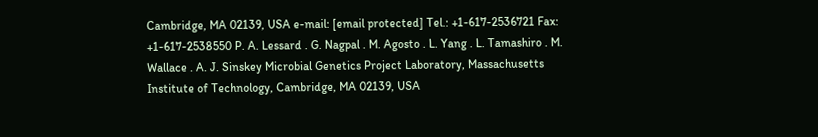Cambridge, MA 02139, USA e-mail: [email protected] Tel.: +1-617-2536721 Fax: +1-617-2538550 P. A. Lessard . G. Nagpal . M. Agosto . L. Yang . L. Tamashiro . M. Wallace . A. J. Sinskey Microbial Genetics Project Laboratory, Massachusetts Institute of Technology, Cambridge, MA 02139, USA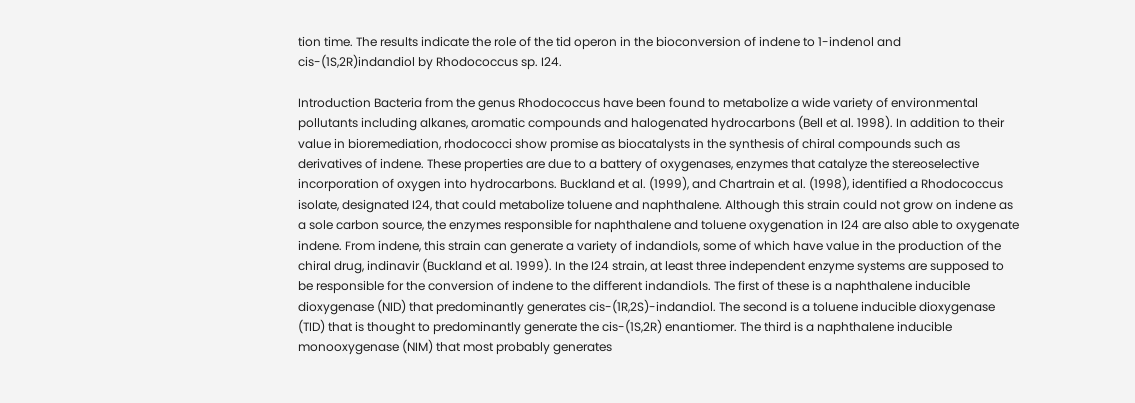tion time. The results indicate the role of the tid operon in the bioconversion of indene to 1-indenol and cis-(1S,2R)indandiol by Rhodococcus sp. I24.

Introduction Bacteria from the genus Rhodococcus have been found to metabolize a wide variety of environmental pollutants including alkanes, aromatic compounds and halogenated hydrocarbons (Bell et al. 1998). In addition to their value in bioremediation, rhodococci show promise as biocatalysts in the synthesis of chiral compounds such as derivatives of indene. These properties are due to a battery of oxygenases, enzymes that catalyze the stereoselective incorporation of oxygen into hydrocarbons. Buckland et al. (1999), and Chartrain et al. (1998), identified a Rhodococcus isolate, designated I24, that could metabolize toluene and naphthalene. Although this strain could not grow on indene as a sole carbon source, the enzymes responsible for naphthalene and toluene oxygenation in I24 are also able to oxygenate indene. From indene, this strain can generate a variety of indandiols, some of which have value in the production of the chiral drug, indinavir (Buckland et al. 1999). In the I24 strain, at least three independent enzyme systems are supposed to be responsible for the conversion of indene to the different indandiols. The first of these is a naphthalene inducible dioxygenase (NID) that predominantly generates cis-(1R,2S)-indandiol. The second is a toluene inducible dioxygenase (TID) that is thought to predominantly generate the cis-(1S,2R) enantiomer. The third is a naphthalene inducible monooxygenase (NIM) that most probably generates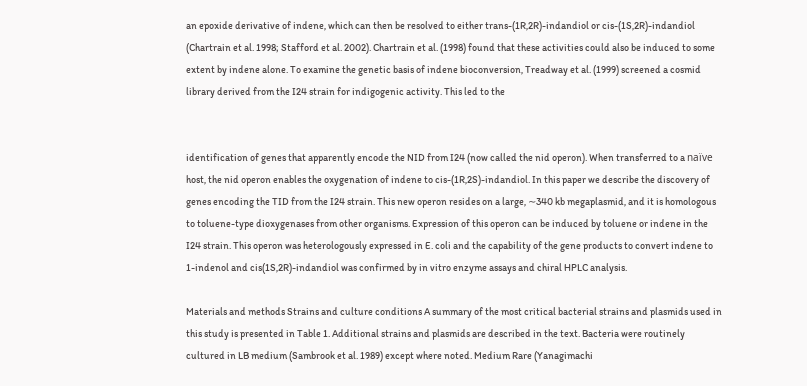an epoxide derivative of indene, which can then be resolved to either trans-(1R,2R)-indandiol or cis-(1S,2R)-indandiol (Chartrain et al. 1998; Stafford et al. 2002). Chartrain et al. (1998) found that these activities could also be induced to some extent by indene alone. To examine the genetic basis of indene bioconversion, Treadway et al. (1999) screened a cosmid library derived from the I24 strain for indigogenic activity. This led to the


identification of genes that apparently encode the NID from I24 (now called the nid operon). When transferred to a naïve host, the nid operon enables the oxygenation of indene to cis-(1R,2S)-indandiol. In this paper we describe the discovery of genes encoding the TID from the I24 strain. This new operon resides on a large, ∼340 kb megaplasmid, and it is homologous to toluene-type dioxygenases from other organisms. Expression of this operon can be induced by toluene or indene in the I24 strain. This operon was heterologously expressed in E. coli and the capability of the gene products to convert indene to 1-indenol and cis(1S,2R)-indandiol was confirmed by in vitro enzyme assays and chiral HPLC analysis.

Materials and methods Strains and culture conditions A summary of the most critical bacterial strains and plasmids used in this study is presented in Table 1. Additional strains and plasmids are described in the text. Bacteria were routinely cultured in LB medium (Sambrook et al. 1989) except where noted. Medium Rare (Yanagimachi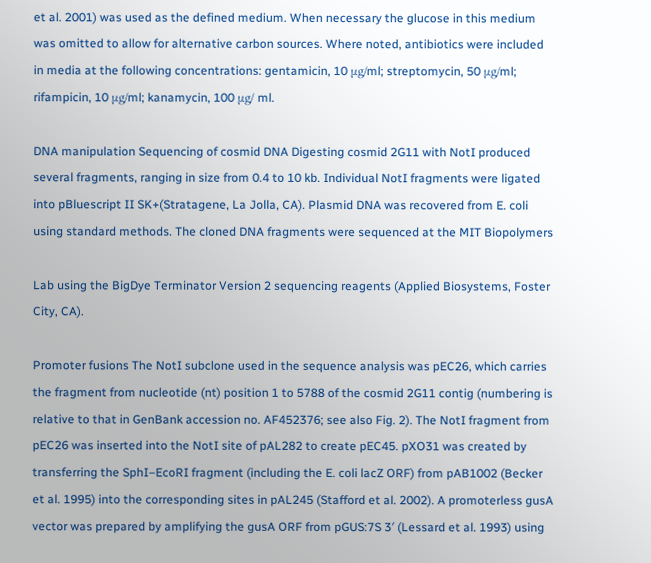et al. 2001) was used as the defined medium. When necessary the glucose in this medium was omitted to allow for alternative carbon sources. Where noted, antibiotics were included in media at the following concentrations: gentamicin, 10 μg/ml; streptomycin, 50 μg/ml; rifampicin, 10 μg/ml; kanamycin, 100 μg/ ml.

DNA manipulation Sequencing of cosmid DNA Digesting cosmid 2G11 with NotI produced several fragments, ranging in size from 0.4 to 10 kb. Individual NotI fragments were ligated into pBluescript II SK+(Stratagene, La Jolla, CA). Plasmid DNA was recovered from E. coli using standard methods. The cloned DNA fragments were sequenced at the MIT Biopolymers

Lab using the BigDye Terminator Version 2 sequencing reagents (Applied Biosystems, Foster City, CA).

Promoter fusions The NotI subclone used in the sequence analysis was pEC26, which carries the fragment from nucleotide (nt) position 1 to 5788 of the cosmid 2G11 contig (numbering is relative to that in GenBank accession no. AF452376; see also Fig. 2). The NotI fragment from pEC26 was inserted into the NotI site of pAL282 to create pEC45. pXO31 was created by transferring the SphI–EcoRI fragment (including the E. coli lacZ ORF) from pAB1002 (Becker et al. 1995) into the corresponding sites in pAL245 (Stafford et al. 2002). A promoterless gusA vector was prepared by amplifying the gusA ORF from pGUS:7S 3′ (Lessard et al. 1993) using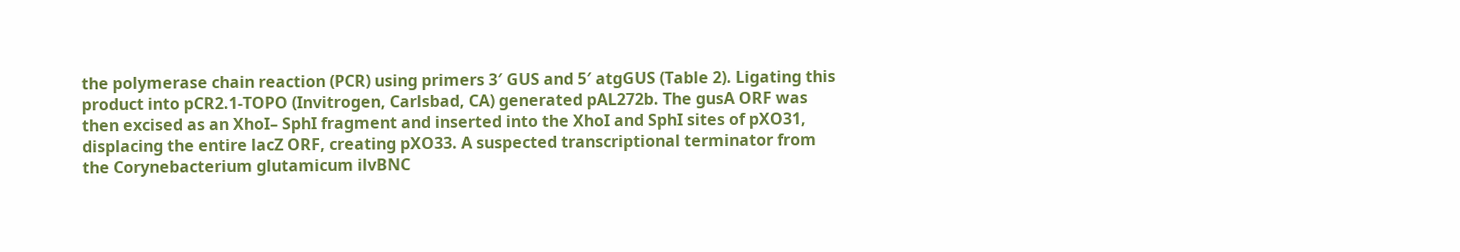the polymerase chain reaction (PCR) using primers 3′ GUS and 5′ atgGUS (Table 2). Ligating this product into pCR2.1-TOPO (Invitrogen, Carlsbad, CA) generated pAL272b. The gusA ORF was then excised as an XhoI– SphI fragment and inserted into the XhoI and SphI sites of pXO31, displacing the entire lacZ ORF, creating pXO33. A suspected transcriptional terminator from the Corynebacterium glutamicum ilvBNC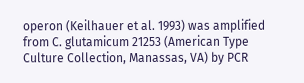operon (Keilhauer et al. 1993) was amplified from C. glutamicum 21253 (American Type Culture Collection, Manassas, VA) by PCR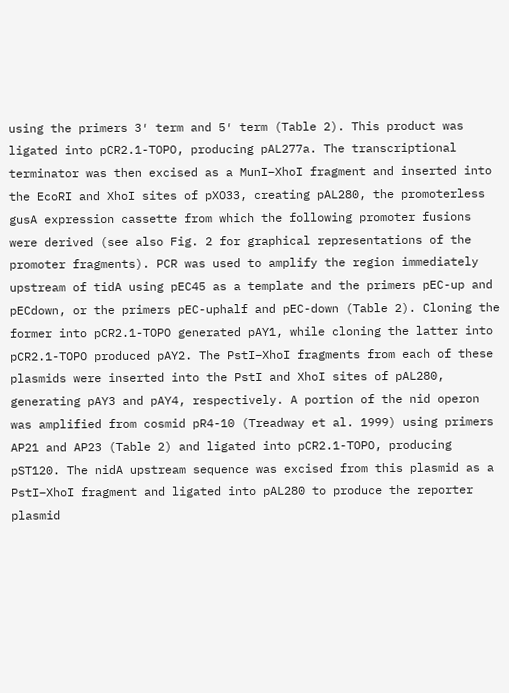using the primers 3′ term and 5′ term (Table 2). This product was ligated into pCR2.1-TOPO, producing pAL277a. The transcriptional terminator was then excised as a MunI–XhoI fragment and inserted into the EcoRI and XhoI sites of pXO33, creating pAL280, the promoterless gusA expression cassette from which the following promoter fusions were derived (see also Fig. 2 for graphical representations of the promoter fragments). PCR was used to amplify the region immediately upstream of tidA using pEC45 as a template and the primers pEC-up and pECdown, or the primers pEC-uphalf and pEC-down (Table 2). Cloning the former into pCR2.1-TOPO generated pAY1, while cloning the latter into pCR2.1-TOPO produced pAY2. The PstI–XhoI fragments from each of these plasmids were inserted into the PstI and XhoI sites of pAL280, generating pAY3 and pAY4, respectively. A portion of the nid operon was amplified from cosmid pR4-10 (Treadway et al. 1999) using primers AP21 and AP23 (Table 2) and ligated into pCR2.1-TOPO, producing pST120. The nidA upstream sequence was excised from this plasmid as a PstI–XhoI fragment and ligated into pAL280 to produce the reporter plasmid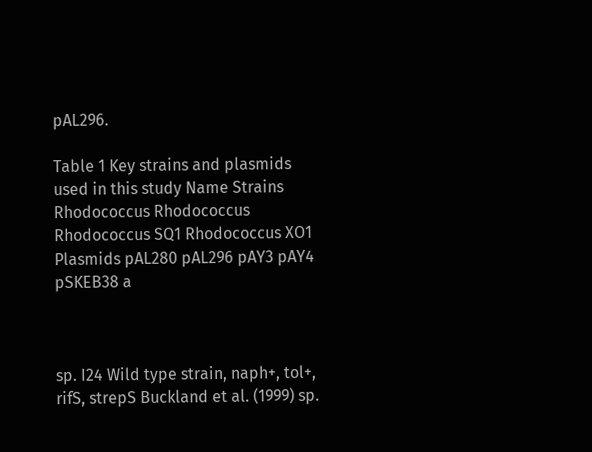pAL296.

Table 1 Key strains and plasmids used in this study Name Strains Rhodococcus Rhodococcus Rhodococcus SQ1 Rhodococcus XO1 Plasmids pAL280 pAL296 pAY3 pAY4 pSKEB38 a



sp. I24 Wild type strain, naph+, tol+, rifS, strepS Buckland et al. (1999) sp.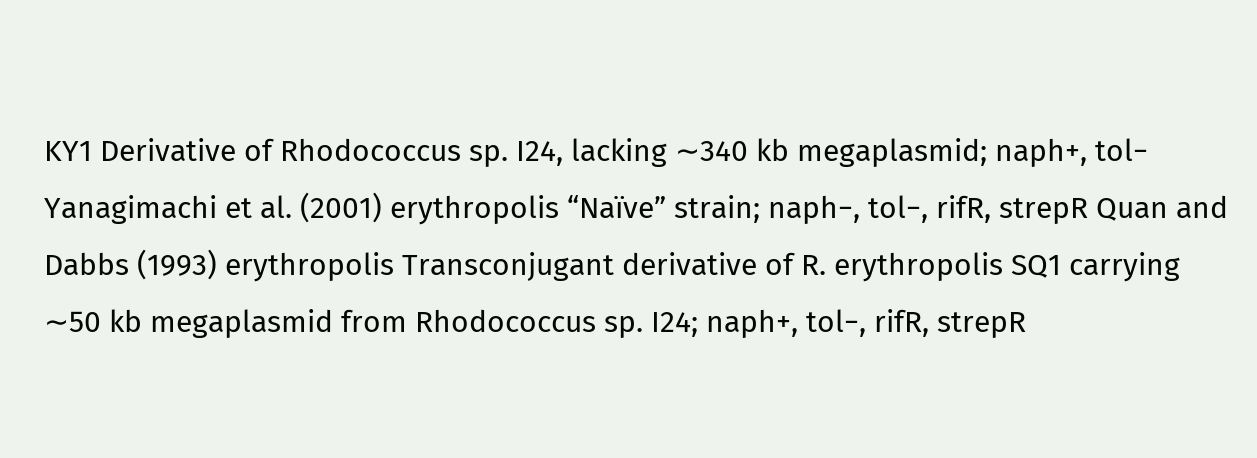KY1 Derivative of Rhodococcus sp. I24, lacking ∼340 kb megaplasmid; naph+, tol− Yanagimachi et al. (2001) erythropolis “Naïve” strain; naph−, tol−, rifR, strepR Quan and Dabbs (1993) erythropolis Transconjugant derivative of R. erythropolis SQ1 carrying ∼50 kb megaplasmid from Rhodococcus sp. I24; naph+, tol−, rifR, strepR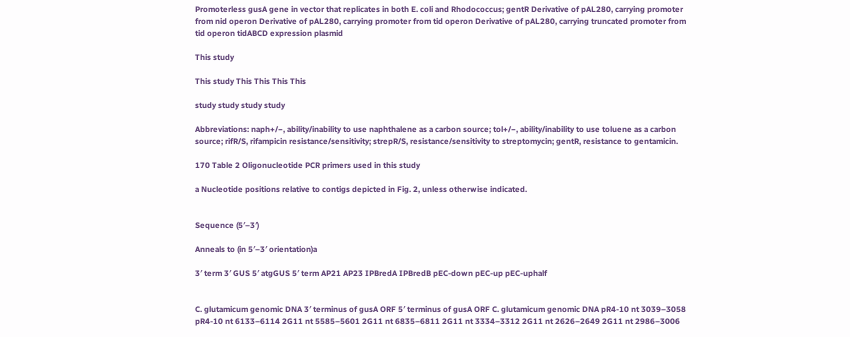Promoterless gusA gene in vector that replicates in both E. coli and Rhodococcus; gentR Derivative of pAL280, carrying promoter from nid operon Derivative of pAL280, carrying promoter from tid operon Derivative of pAL280, carrying truncated promoter from tid operon tidABCD expression plasmid

This study

This study This This This This

study study study study

Abbreviations: naph+/−, ability/inability to use naphthalene as a carbon source; tol+/−, ability/inability to use toluene as a carbon source; rifR/S, rifampicin resistance/sensitivity; strepR/S, resistance/sensitivity to streptomycin; gentR, resistance to gentamicin.

170 Table 2 Oligonucleotide PCR primers used in this study

a Nucleotide positions relative to contigs depicted in Fig. 2, unless otherwise indicated.


Sequence (5′–3′)

Anneals to (in 5′–3′ orientation)a

3′ term 3′ GUS 5′ atgGUS 5′ term AP21 AP23 IPBredA IPBredB pEC-down pEC-up pEC-uphalf


C. glutamicum genomic DNA 3′ terminus of gusA ORF 5′ terminus of gusA ORF C. glutamicum genomic DNA pR4-10 nt 3039–3058 pR4-10 nt 6133–6114 2G11 nt 5585–5601 2G11 nt 6835–6811 2G11 nt 3334–3312 2G11 nt 2626–2649 2G11 nt 2986–3006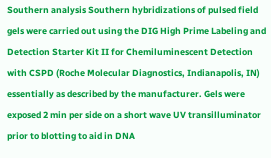Southern analysis Southern hybridizations of pulsed field gels were carried out using the DIG High Prime Labeling and Detection Starter Kit II for Chemiluminescent Detection with CSPD (Roche Molecular Diagnostics, Indianapolis, IN) essentially as described by the manufacturer. Gels were exposed 2 min per side on a short wave UV transilluminator prior to blotting to aid in DNA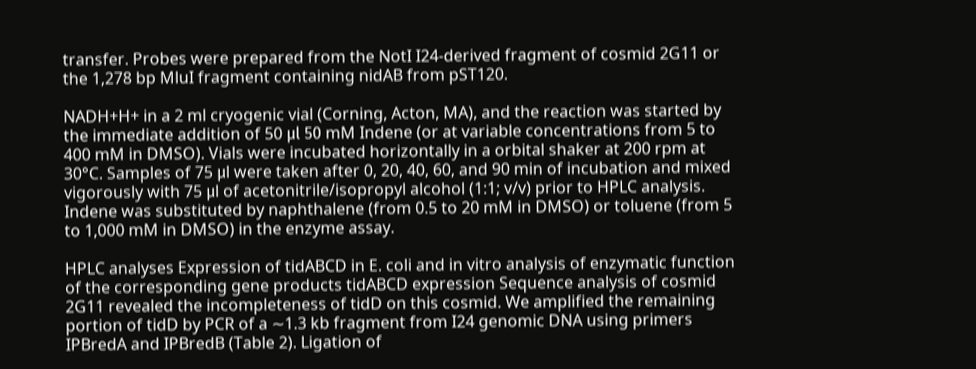transfer. Probes were prepared from the NotI I24-derived fragment of cosmid 2G11 or the 1,278 bp MluI fragment containing nidAB from pST120.

NADH+H+ in a 2 ml cryogenic vial (Corning, Acton, MA), and the reaction was started by the immediate addition of 50 μl 50 mM Indene (or at variable concentrations from 5 to 400 mM in DMSO). Vials were incubated horizontally in a orbital shaker at 200 rpm at 30°C. Samples of 75 μl were taken after 0, 20, 40, 60, and 90 min of incubation and mixed vigorously with 75 μl of acetonitrile/isopropyl alcohol (1:1; v/v) prior to HPLC analysis. Indene was substituted by naphthalene (from 0.5 to 20 mM in DMSO) or toluene (from 5 to 1,000 mM in DMSO) in the enzyme assay.

HPLC analyses Expression of tidABCD in E. coli and in vitro analysis of enzymatic function of the corresponding gene products tidABCD expression Sequence analysis of cosmid 2G11 revealed the incompleteness of tidD on this cosmid. We amplified the remaining portion of tidD by PCR of a ∼1.3 kb fragment from I24 genomic DNA using primers IPBredA and IPBredB (Table 2). Ligation of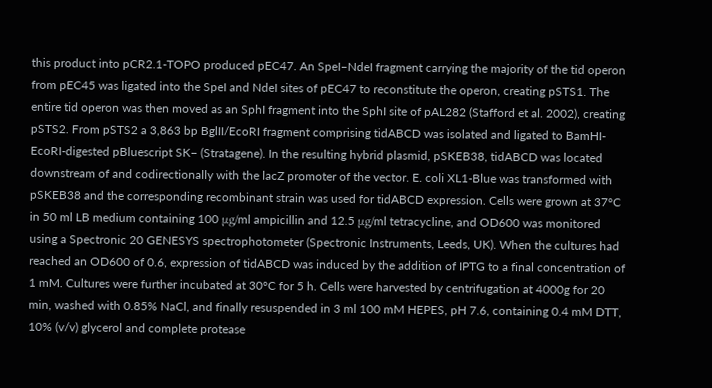this product into pCR2.1-TOPO produced pEC47. An SpeI–NdeI fragment carrying the majority of the tid operon from pEC45 was ligated into the SpeI and NdeI sites of pEC47 to reconstitute the operon, creating pSTS1. The entire tid operon was then moved as an SphI fragment into the SphI site of pAL282 (Stafford et al. 2002), creating pSTS2. From pSTS2 a 3,863 bp BglII/EcoRI fragment comprising tidABCD was isolated and ligated to BamHI-EcoRI-digested pBluescript SK− (Stratagene). In the resulting hybrid plasmid, pSKEB38, tidABCD was located downstream of and codirectionally with the lacZ promoter of the vector. E. coli XL1-Blue was transformed with pSKEB38 and the corresponding recombinant strain was used for tidABCD expression. Cells were grown at 37°C in 50 ml LB medium containing 100 μg/ml ampicillin and 12.5 μg/ml tetracycline, and OD600 was monitored using a Spectronic 20 GENESYS spectrophotometer (Spectronic Instruments, Leeds, UK). When the cultures had reached an OD600 of 0.6, expression of tidABCD was induced by the addition of IPTG to a final concentration of 1 mM. Cultures were further incubated at 30°C for 5 h. Cells were harvested by centrifugation at 4000g for 20 min, washed with 0.85% NaCl, and finally resuspended in 3 ml 100 mM HEPES, pH 7.6, containing 0.4 mM DTT, 10% (v/v) glycerol and complete protease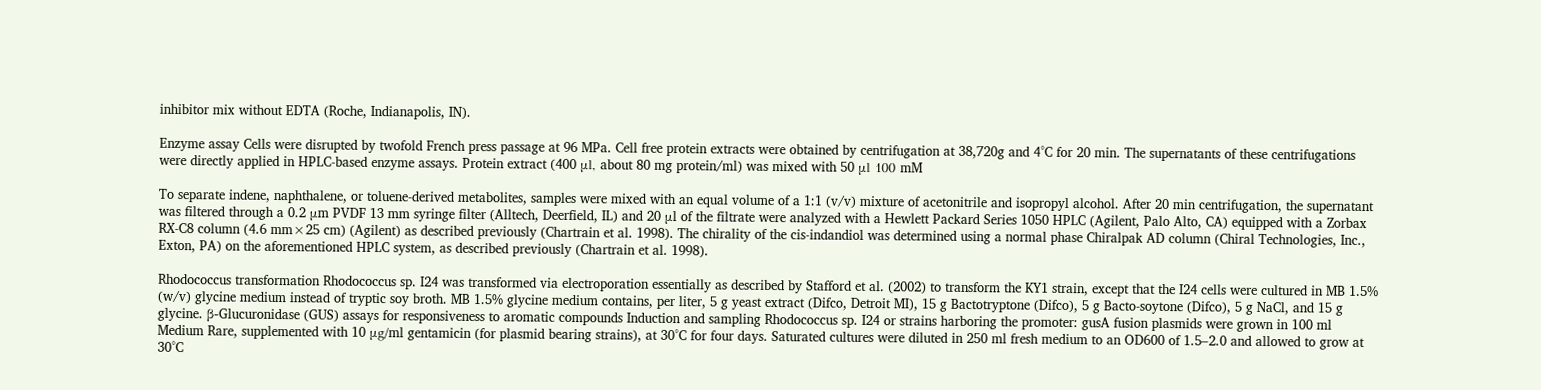inhibitor mix without EDTA (Roche, Indianapolis, IN).

Enzyme assay Cells were disrupted by twofold French press passage at 96 MPa. Cell free protein extracts were obtained by centrifugation at 38,720g and 4°C for 20 min. The supernatants of these centrifugations were directly applied in HPLC-based enzyme assays. Protein extract (400 μl, about 80 mg protein/ml) was mixed with 50 μl 100 mM

To separate indene, naphthalene, or toluene-derived metabolites, samples were mixed with an equal volume of a 1:1 (v/v) mixture of acetonitrile and isopropyl alcohol. After 20 min centrifugation, the supernatant was filtered through a 0.2 μm PVDF 13 mm syringe filter (Alltech, Deerfield, IL) and 20 μl of the filtrate were analyzed with a Hewlett Packard Series 1050 HPLC (Agilent, Palo Alto, CA) equipped with a Zorbax RX-C8 column (4.6 mm×25 cm) (Agilent) as described previously (Chartrain et al. 1998). The chirality of the cis-indandiol was determined using a normal phase Chiralpak AD column (Chiral Technologies, Inc., Exton, PA) on the aforementioned HPLC system, as described previously (Chartrain et al. 1998).

Rhodococcus transformation Rhodococcus sp. I24 was transformed via electroporation essentially as described by Stafford et al. (2002) to transform the KY1 strain, except that the I24 cells were cultured in MB 1.5% (w/v) glycine medium instead of tryptic soy broth. MB 1.5% glycine medium contains, per liter, 5 g yeast extract (Difco, Detroit MI), 15 g Bactotryptone (Difco), 5 g Bacto-soytone (Difco), 5 g NaCl, and 15 g glycine. β-Glucuronidase (GUS) assays for responsiveness to aromatic compounds Induction and sampling Rhodococcus sp. I24 or strains harboring the promoter: gusA fusion plasmids were grown in 100 ml Medium Rare, supplemented with 10 μg/ml gentamicin (for plasmid bearing strains), at 30°C for four days. Saturated cultures were diluted in 250 ml fresh medium to an OD600 of 1.5–2.0 and allowed to grow at 30°C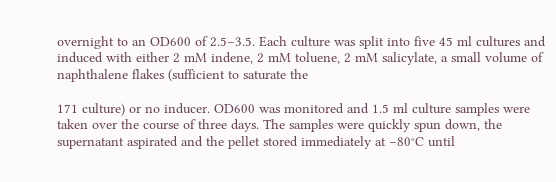overnight to an OD600 of 2.5–3.5. Each culture was split into five 45 ml cultures and induced with either 2 mM indene, 2 mM toluene, 2 mM salicylate, a small volume of naphthalene flakes (sufficient to saturate the

171 culture) or no inducer. OD600 was monitored and 1.5 ml culture samples were taken over the course of three days. The samples were quickly spun down, the supernatant aspirated and the pellet stored immediately at −80°C until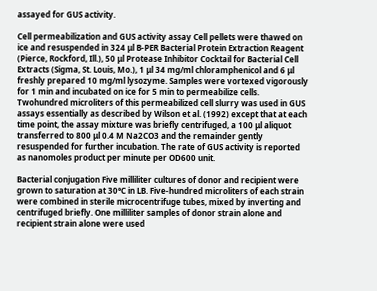assayed for GUS activity.

Cell permeabilization and GUS activity assay Cell pellets were thawed on ice and resuspended in 324 μl B-PER Bacterial Protein Extraction Reagent (Pierce, Rockford, Ill.), 50 μl Protease Inhibitor Cocktail for Bacterial Cell Extracts (Sigma, St. Louis, Mo.), 1 μl 34 mg/ml chloramphenicol and 6 μl freshly prepared 10 mg/ml lysozyme. Samples were vortexed vigorously for 1 min and incubated on ice for 5 min to permeabilize cells. Twohundred microliters of this permeabilized cell slurry was used in GUS assays essentially as described by Wilson et al. (1992) except that at each time point, the assay mixture was briefly centrifuged, a 100 μl aliquot transferred to 800 μl 0.4 M Na2CO3 and the remainder gently resuspended for further incubation. The rate of GUS activity is reported as nanomoles product per minute per OD600 unit.

Bacterial conjugation Five milliliter cultures of donor and recipient were grown to saturation at 30°C in LB. Five-hundred microliters of each strain were combined in sterile microcentrifuge tubes, mixed by inverting and centrifuged briefly. One milliliter samples of donor strain alone and recipient strain alone were used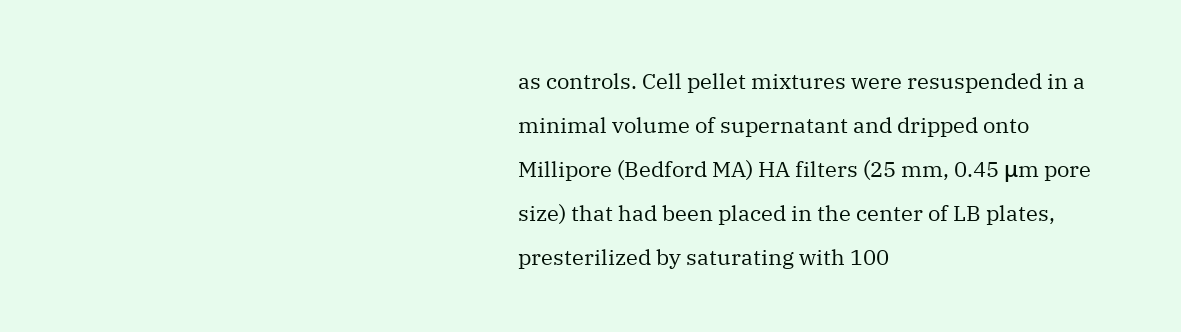as controls. Cell pellet mixtures were resuspended in a minimal volume of supernatant and dripped onto Millipore (Bedford MA) HA filters (25 mm, 0.45 μm pore size) that had been placed in the center of LB plates, presterilized by saturating with 100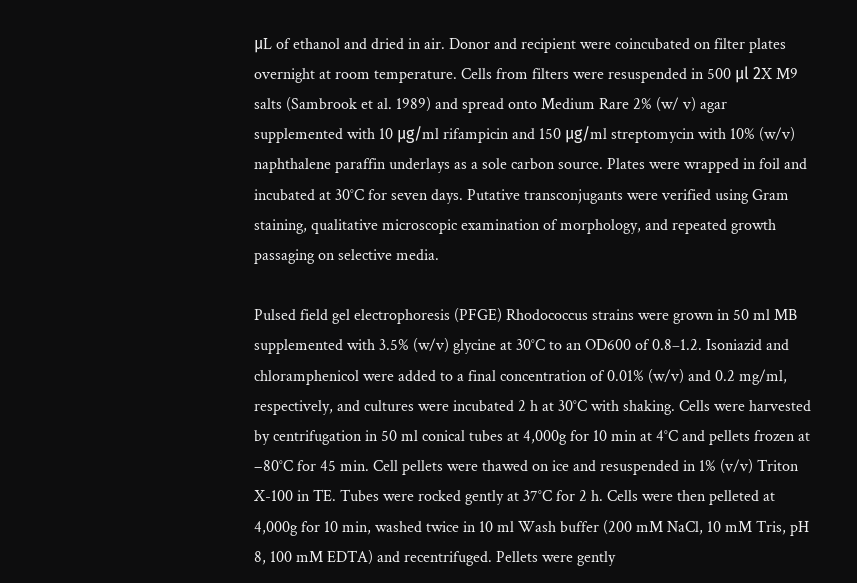μL of ethanol and dried in air. Donor and recipient were coincubated on filter plates overnight at room temperature. Cells from filters were resuspended in 500 μl 2X M9 salts (Sambrook et al. 1989) and spread onto Medium Rare 2% (w/ v) agar supplemented with 10 μg/ml rifampicin and 150 μg/ml streptomycin with 10% (w/v) naphthalene paraffin underlays as a sole carbon source. Plates were wrapped in foil and incubated at 30°C for seven days. Putative transconjugants were verified using Gram staining, qualitative microscopic examination of morphology, and repeated growth passaging on selective media.

Pulsed field gel electrophoresis (PFGE) Rhodococcus strains were grown in 50 ml MB supplemented with 3.5% (w/v) glycine at 30°C to an OD600 of 0.8–1.2. Isoniazid and chloramphenicol were added to a final concentration of 0.01% (w/v) and 0.2 mg/ml, respectively, and cultures were incubated 2 h at 30°C with shaking. Cells were harvested by centrifugation in 50 ml conical tubes at 4,000g for 10 min at 4°C and pellets frozen at −80°C for 45 min. Cell pellets were thawed on ice and resuspended in 1% (v/v) Triton X-100 in TE. Tubes were rocked gently at 37°C for 2 h. Cells were then pelleted at 4,000g for 10 min, washed twice in 10 ml Wash buffer (200 mM NaCl, 10 mM Tris, pH 8, 100 mM EDTA) and recentrifuged. Pellets were gently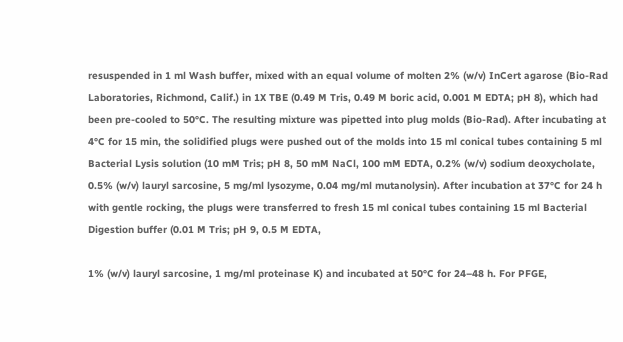resuspended in 1 ml Wash buffer, mixed with an equal volume of molten 2% (w/v) InCert agarose (Bio-Rad Laboratories, Richmond, Calif.) in 1X TBE (0.49 M Tris, 0.49 M boric acid, 0.001 M EDTA; pH 8), which had been pre-cooled to 50°C. The resulting mixture was pipetted into plug molds (Bio-Rad). After incubating at 4°C for 15 min, the solidified plugs were pushed out of the molds into 15 ml conical tubes containing 5 ml Bacterial Lysis solution (10 mM Tris; pH 8, 50 mM NaCl, 100 mM EDTA, 0.2% (w/v) sodium deoxycholate, 0.5% (w/v) lauryl sarcosine, 5 mg/ml lysozyme, 0.04 mg/ml mutanolysin). After incubation at 37°C for 24 h with gentle rocking, the plugs were transferred to fresh 15 ml conical tubes containing 15 ml Bacterial Digestion buffer (0.01 M Tris; pH 9, 0.5 M EDTA,

1% (w/v) lauryl sarcosine, 1 mg/ml proteinase K) and incubated at 50°C for 24–48 h. For PFGE,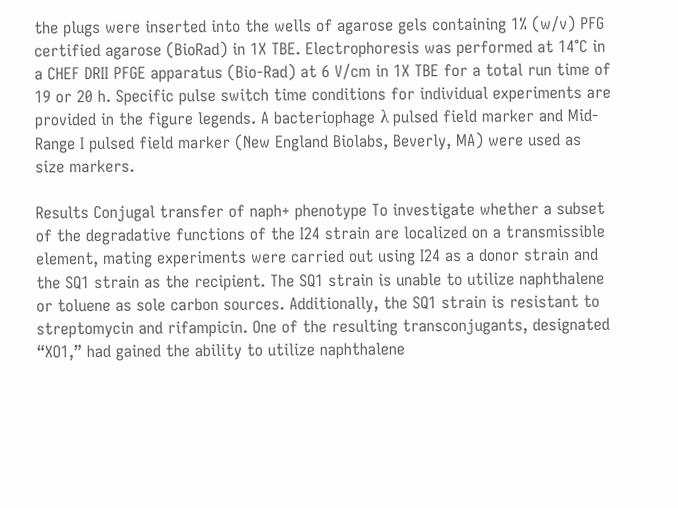the plugs were inserted into the wells of agarose gels containing 1% (w/v) PFG certified agarose (BioRad) in 1X TBE. Electrophoresis was performed at 14°C in a CHEF DRII PFGE apparatus (Bio-Rad) at 6 V/cm in 1X TBE for a total run time of 19 or 20 h. Specific pulse switch time conditions for individual experiments are provided in the figure legends. A bacteriophage λ pulsed field marker and Mid-Range I pulsed field marker (New England Biolabs, Beverly, MA) were used as size markers.

Results Conjugal transfer of naph+ phenotype To investigate whether a subset of the degradative functions of the I24 strain are localized on a transmissible element, mating experiments were carried out using I24 as a donor strain and the SQ1 strain as the recipient. The SQ1 strain is unable to utilize naphthalene or toluene as sole carbon sources. Additionally, the SQ1 strain is resistant to streptomycin and rifampicin. One of the resulting transconjugants, designated “XO1,” had gained the ability to utilize naphthalene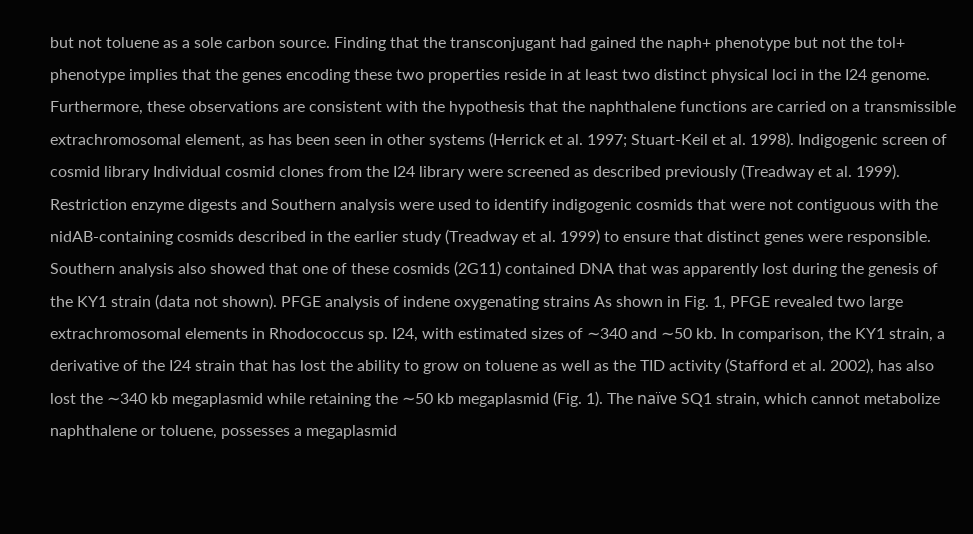but not toluene as a sole carbon source. Finding that the transconjugant had gained the naph+ phenotype but not the tol+ phenotype implies that the genes encoding these two properties reside in at least two distinct physical loci in the I24 genome. Furthermore, these observations are consistent with the hypothesis that the naphthalene functions are carried on a transmissible extrachromosomal element, as has been seen in other systems (Herrick et al. 1997; Stuart-Keil et al. 1998). Indigogenic screen of cosmid library Individual cosmid clones from the I24 library were screened as described previously (Treadway et al. 1999). Restriction enzyme digests and Southern analysis were used to identify indigogenic cosmids that were not contiguous with the nidAB-containing cosmids described in the earlier study (Treadway et al. 1999) to ensure that distinct genes were responsible. Southern analysis also showed that one of these cosmids (2G11) contained DNA that was apparently lost during the genesis of the KY1 strain (data not shown). PFGE analysis of indene oxygenating strains As shown in Fig. 1, PFGE revealed two large extrachromosomal elements in Rhodococcus sp. I24, with estimated sizes of ∼340 and ∼50 kb. In comparison, the KY1 strain, a derivative of the I24 strain that has lost the ability to grow on toluene as well as the TID activity (Stafford et al. 2002), has also lost the ∼340 kb megaplasmid while retaining the ∼50 kb megaplasmid (Fig. 1). The naïve SQ1 strain, which cannot metabolize naphthalene or toluene, possesses a megaplasmid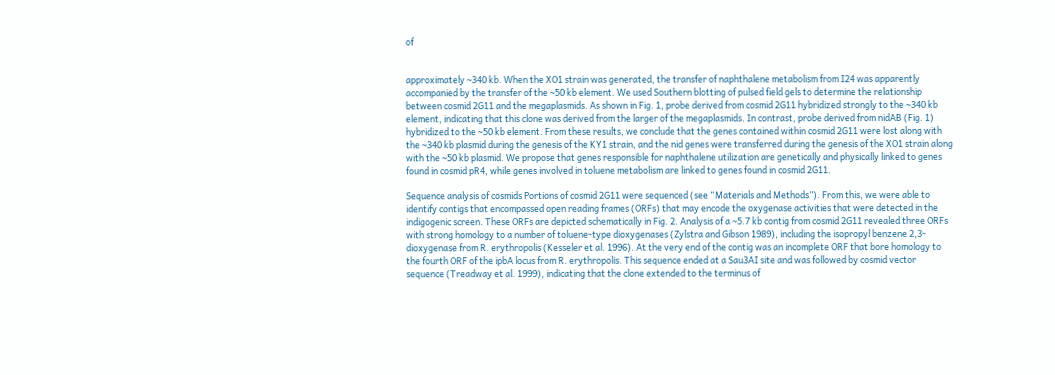of


approximately ∼340 kb. When the XO1 strain was generated, the transfer of naphthalene metabolism from I24 was apparently accompanied by the transfer of the ∼50 kb element. We used Southern blotting of pulsed field gels to determine the relationship between cosmid 2G11 and the megaplasmids. As shown in Fig. 1, probe derived from cosmid 2G11 hybridized strongly to the ∼340 kb element, indicating that this clone was derived from the larger of the megaplasmids. In contrast, probe derived from nidAB (Fig. 1) hybridized to the ∼50 kb element. From these results, we conclude that the genes contained within cosmid 2G11 were lost along with the ∼340 kb plasmid during the genesis of the KY1 strain, and the nid genes were transferred during the genesis of the XO1 strain along with the ∼50 kb plasmid. We propose that genes responsible for naphthalene utilization are genetically and physically linked to genes found in cosmid pR4, while genes involved in toluene metabolism are linked to genes found in cosmid 2G11.

Sequence analysis of cosmids Portions of cosmid 2G11 were sequenced (see “Materials and Methods”). From this, we were able to identify contigs that encompassed open reading frames (ORFs) that may encode the oxygenase activities that were detected in the indigogenic screen. These ORFs are depicted schematically in Fig. 2. Analysis of a ∼5.7 kb contig from cosmid 2G11 revealed three ORFs with strong homology to a number of toluene-type dioxygenases (Zylstra and Gibson 1989), including the isopropyl benzene 2,3-dioxygenase from R. erythropolis (Kesseler et al. 1996). At the very end of the contig was an incomplete ORF that bore homology to the fourth ORF of the ipbA locus from R. erythropolis. This sequence ended at a Sau3AI site and was followed by cosmid vector sequence (Treadway et al. 1999), indicating that the clone extended to the terminus of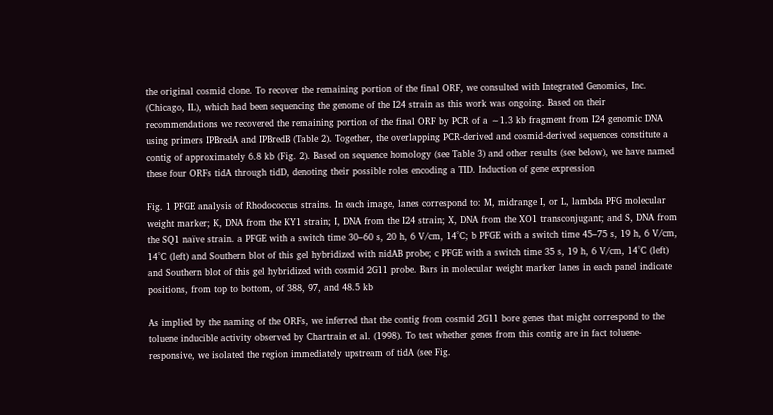the original cosmid clone. To recover the remaining portion of the final ORF, we consulted with Integrated Genomics, Inc. (Chicago, IL), which had been sequencing the genome of the I24 strain as this work was ongoing. Based on their recommendations we recovered the remaining portion of the final ORF by PCR of a ∼1.3 kb fragment from I24 genomic DNA using primers IPBredA and IPBredB (Table 2). Together, the overlapping PCR-derived and cosmid-derived sequences constitute a contig of approximately 6.8 kb (Fig. 2). Based on sequence homology (see Table 3) and other results (see below), we have named these four ORFs tidA through tidD, denoting their possible roles encoding a TID. Induction of gene expression

Fig. 1 PFGE analysis of Rhodococcus strains. In each image, lanes correspond to: M, midrange I, or L, lambda PFG molecular weight marker; K, DNA from the KY1 strain; I, DNA from the I24 strain; X, DNA from the XO1 transconjugant; and S, DNA from the SQ1 naïve strain. a PFGE with a switch time 30–60 s, 20 h, 6 V/cm, 14°C; b PFGE with a switch time 45–75 s, 19 h, 6 V/cm, 14°C (left) and Southern blot of this gel hybridized with nidAB probe; c PFGE with a switch time 35 s, 19 h, 6 V/cm, 14°C (left) and Southern blot of this gel hybridized with cosmid 2G11 probe. Bars in molecular weight marker lanes in each panel indicate positions, from top to bottom, of 388, 97, and 48.5 kb

As implied by the naming of the ORFs, we inferred that the contig from cosmid 2G11 bore genes that might correspond to the toluene inducible activity observed by Chartrain et al. (1998). To test whether genes from this contig are in fact toluene-responsive, we isolated the region immediately upstream of tidA (see Fig.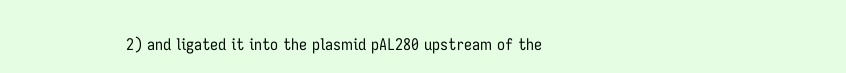2) and ligated it into the plasmid pAL280 upstream of the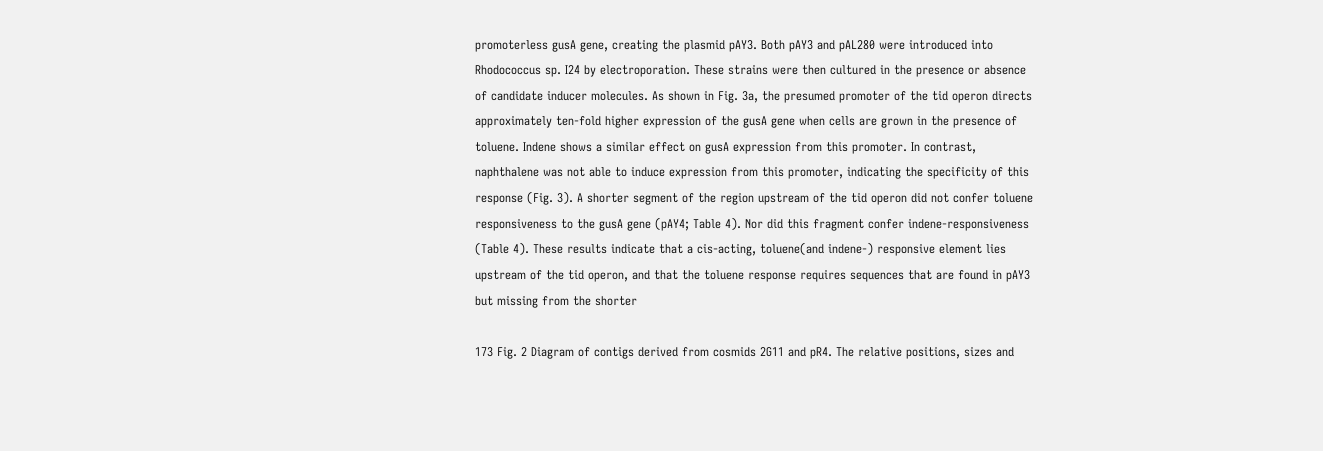promoterless gusA gene, creating the plasmid pAY3. Both pAY3 and pAL280 were introduced into Rhodococcus sp. I24 by electroporation. These strains were then cultured in the presence or absence of candidate inducer molecules. As shown in Fig. 3a, the presumed promoter of the tid operon directs approximately ten-fold higher expression of the gusA gene when cells are grown in the presence of toluene. Indene shows a similar effect on gusA expression from this promoter. In contrast, naphthalene was not able to induce expression from this promoter, indicating the specificity of this response (Fig. 3). A shorter segment of the region upstream of the tid operon did not confer toluene responsiveness to the gusA gene (pAY4; Table 4). Nor did this fragment confer indene-responsiveness (Table 4). These results indicate that a cis-acting, toluene(and indene-) responsive element lies upstream of the tid operon, and that the toluene response requires sequences that are found in pAY3 but missing from the shorter

173 Fig. 2 Diagram of contigs derived from cosmids 2G11 and pR4. The relative positions, sizes and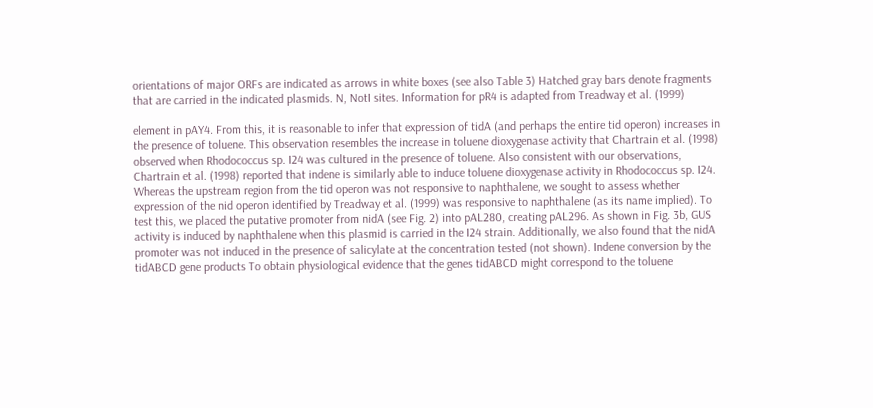orientations of major ORFs are indicated as arrows in white boxes (see also Table 3) Hatched gray bars denote fragments that are carried in the indicated plasmids. N, NotI sites. Information for pR4 is adapted from Treadway et al. (1999)

element in pAY4. From this, it is reasonable to infer that expression of tidA (and perhaps the entire tid operon) increases in the presence of toluene. This observation resembles the increase in toluene dioxygenase activity that Chartrain et al. (1998) observed when Rhodococcus sp. I24 was cultured in the presence of toluene. Also consistent with our observations, Chartrain et al. (1998) reported that indene is similarly able to induce toluene dioxygenase activity in Rhodococcus sp. I24. Whereas the upstream region from the tid operon was not responsive to naphthalene, we sought to assess whether expression of the nid operon identified by Treadway et al. (1999) was responsive to naphthalene (as its name implied). To test this, we placed the putative promoter from nidA (see Fig. 2) into pAL280, creating pAL296. As shown in Fig. 3b, GUS activity is induced by naphthalene when this plasmid is carried in the I24 strain. Additionally, we also found that the nidA promoter was not induced in the presence of salicylate at the concentration tested (not shown). Indene conversion by the tidABCD gene products To obtain physiological evidence that the genes tidABCD might correspond to the toluene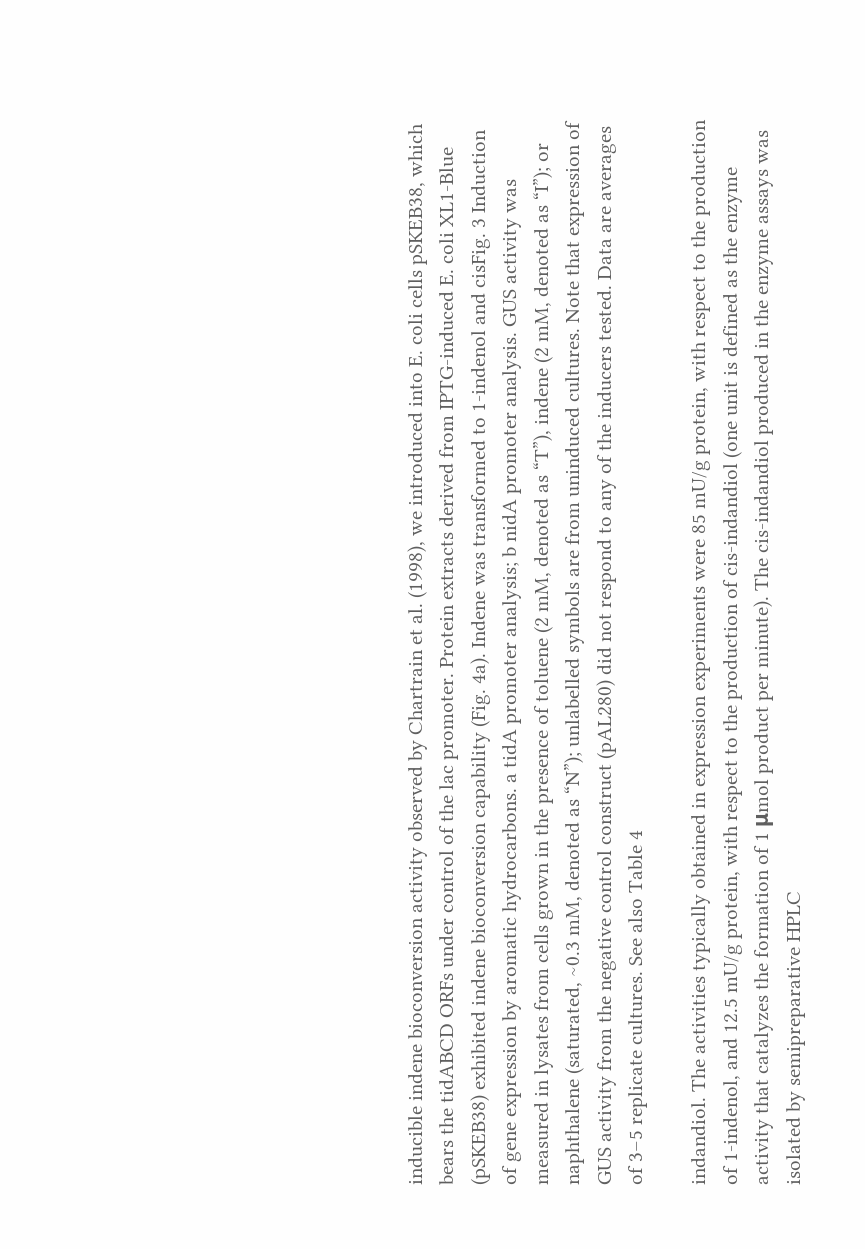inducible indene bioconversion activity observed by Chartrain et al. (1998), we introduced into E. coli cells pSKEB38, which bears the tidABCD ORFs under control of the lac promoter. Protein extracts derived from IPTG-induced E. coli XL1-Blue (pSKEB38) exhibited indene bioconversion capability (Fig. 4a). Indene was transformed to 1-indenol and cisFig. 3 Induction of gene expression by aromatic hydrocarbons. a tidA promoter analysis; b nidA promoter analysis. GUS activity was measured in lysates from cells grown in the presence of toluene (2 mM, denoted as “T”), indene (2 mM, denoted as “I”); or naphthalene (saturated, ∼0.3 mM, denoted as “N”); unlabelled symbols are from uninduced cultures. Note that expression of GUS activity from the negative control construct (pAL280) did not respond to any of the inducers tested. Data are averages of 3–5 replicate cultures. See also Table 4

indandiol. The activities typically obtained in expression experiments were 85 mU/g protein, with respect to the production of 1-indenol, and 12.5 mU/g protein, with respect to the production of cis-indandiol (one unit is defined as the enzyme activity that catalyzes the formation of 1 μmol product per minute). The cis-indandiol produced in the enzyme assays was isolated by semipreparative HPLC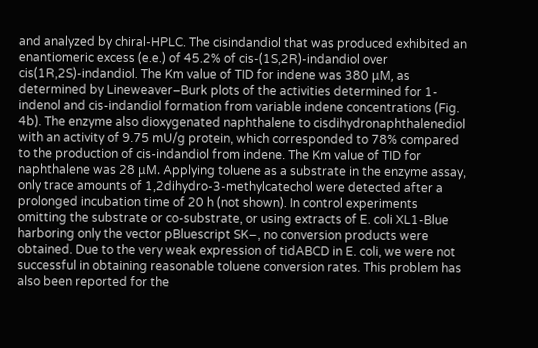and analyzed by chiral-HPLC. The cisindandiol that was produced exhibited an enantiomeric excess (e.e.) of 45.2% of cis-(1S,2R)-indandiol over cis(1R,2S)-indandiol. The Km value of TID for indene was 380 μM, as determined by Lineweaver–Burk plots of the activities determined for 1-indenol and cis-indandiol formation from variable indene concentrations (Fig. 4b). The enzyme also dioxygenated naphthalene to cisdihydronaphthalenediol with an activity of 9.75 mU/g protein, which corresponded to 78% compared to the production of cis-indandiol from indene. The Km value of TID for naphthalene was 28 μM. Applying toluene as a substrate in the enzyme assay, only trace amounts of 1,2dihydro-3-methylcatechol were detected after a prolonged incubation time of 20 h (not shown). In control experiments omitting the substrate or co-substrate, or using extracts of E. coli XL1-Blue harboring only the vector pBluescript SK−, no conversion products were obtained. Due to the very weak expression of tidABCD in E. coli, we were not successful in obtaining reasonable toluene conversion rates. This problem has also been reported for the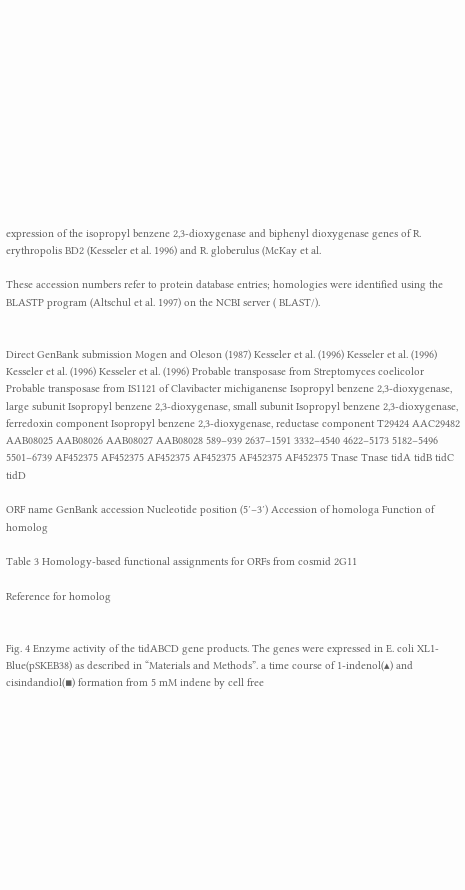expression of the isopropyl benzene 2,3-dioxygenase and biphenyl dioxygenase genes of R. erythropolis BD2 (Kesseler et al. 1996) and R. globerulus (McKay et al.

These accession numbers refer to protein database entries; homologies were identified using the BLASTP program (Altschul et al. 1997) on the NCBI server ( BLAST/).


Direct GenBank submission Mogen and Oleson (1987) Kesseler et al. (1996) Kesseler et al. (1996) Kesseler et al. (1996) Kesseler et al. (1996) Probable transposase from Streptomyces coelicolor Probable transposase from IS1121 of Clavibacter michiganense Isopropyl benzene 2,3-dioxygenase, large subunit Isopropyl benzene 2,3-dioxygenase, small subunit Isopropyl benzene 2,3-dioxygenase, ferredoxin component Isopropyl benzene 2,3-dioxygenase, reductase component T29424 AAC29482 AAB08025 AAB08026 AAB08027 AAB08028 589–939 2637–1591 3332–4540 4622–5173 5182–5496 5501–6739 AF452375 AF452375 AF452375 AF452375 AF452375 AF452375 Tnase Tnase tidA tidB tidC tidD

ORF name GenBank accession Nucleotide position (5′–3′) Accession of homologa Function of homolog

Table 3 Homology-based functional assignments for ORFs from cosmid 2G11

Reference for homolog


Fig. 4 Enzyme activity of the tidABCD gene products. The genes were expressed in E. coli XL1-Blue(pSKEB38) as described in “Materials and Methods”. a time course of 1-indenol(▴) and cisindandiol(▪) formation from 5 mM indene by cell free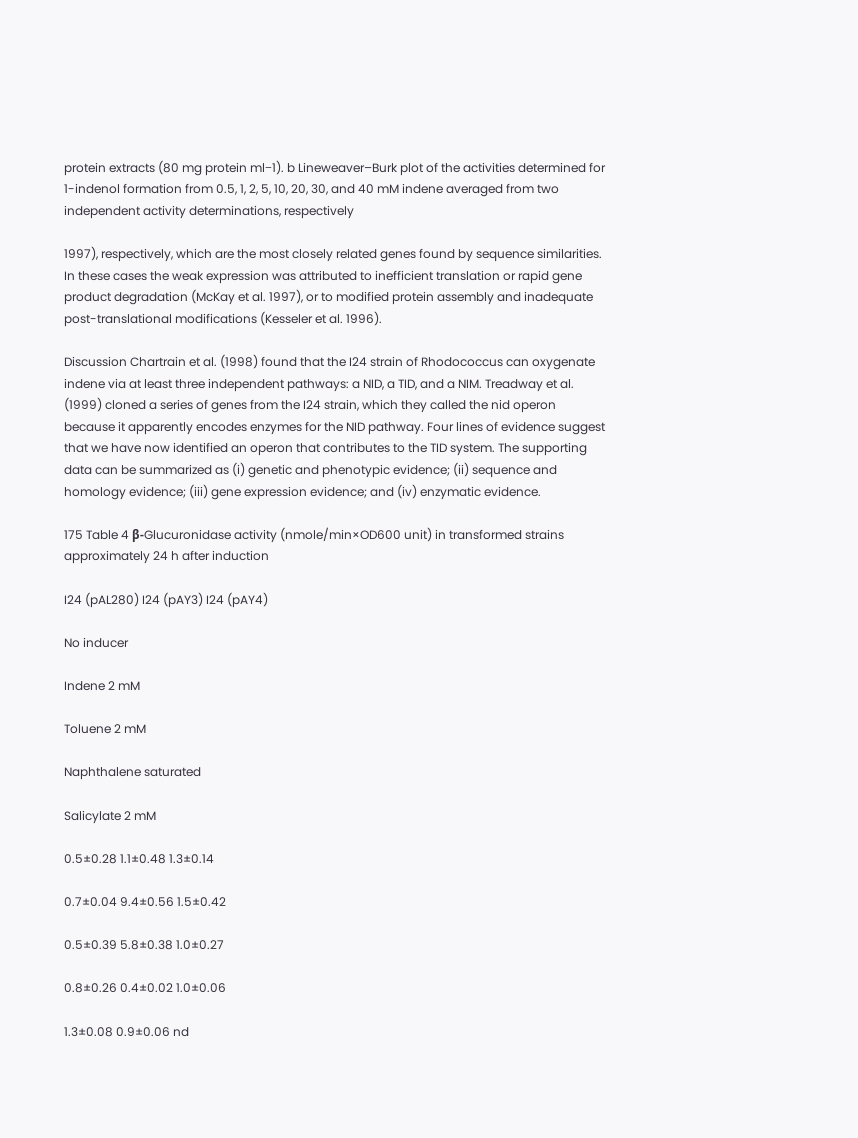protein extracts (80 mg protein ml−1). b Lineweaver–Burk plot of the activities determined for 1-indenol formation from 0.5, 1, 2, 5, 10, 20, 30, and 40 mM indene averaged from two independent activity determinations, respectively

1997), respectively, which are the most closely related genes found by sequence similarities. In these cases the weak expression was attributed to inefficient translation or rapid gene product degradation (McKay et al. 1997), or to modified protein assembly and inadequate post-translational modifications (Kesseler et al. 1996).

Discussion Chartrain et al. (1998) found that the I24 strain of Rhodococcus can oxygenate indene via at least three independent pathways: a NID, a TID, and a NIM. Treadway et al. (1999) cloned a series of genes from the I24 strain, which they called the nid operon because it apparently encodes enzymes for the NID pathway. Four lines of evidence suggest that we have now identified an operon that contributes to the TID system. The supporting data can be summarized as (i) genetic and phenotypic evidence; (ii) sequence and homology evidence; (iii) gene expression evidence; and (iv) enzymatic evidence.

175 Table 4 β-Glucuronidase activity (nmole/min×OD600 unit) in transformed strains approximately 24 h after induction

I24 (pAL280) I24 (pAY3) I24 (pAY4)

No inducer

Indene 2 mM

Toluene 2 mM

Naphthalene saturated

Salicylate 2 mM

0.5±0.28 1.1±0.48 1.3±0.14

0.7±0.04 9.4±0.56 1.5±0.42

0.5±0.39 5.8±0.38 1.0±0.27

0.8±0.26 0.4±0.02 1.0±0.06

1.3±0.08 0.9±0.06 nd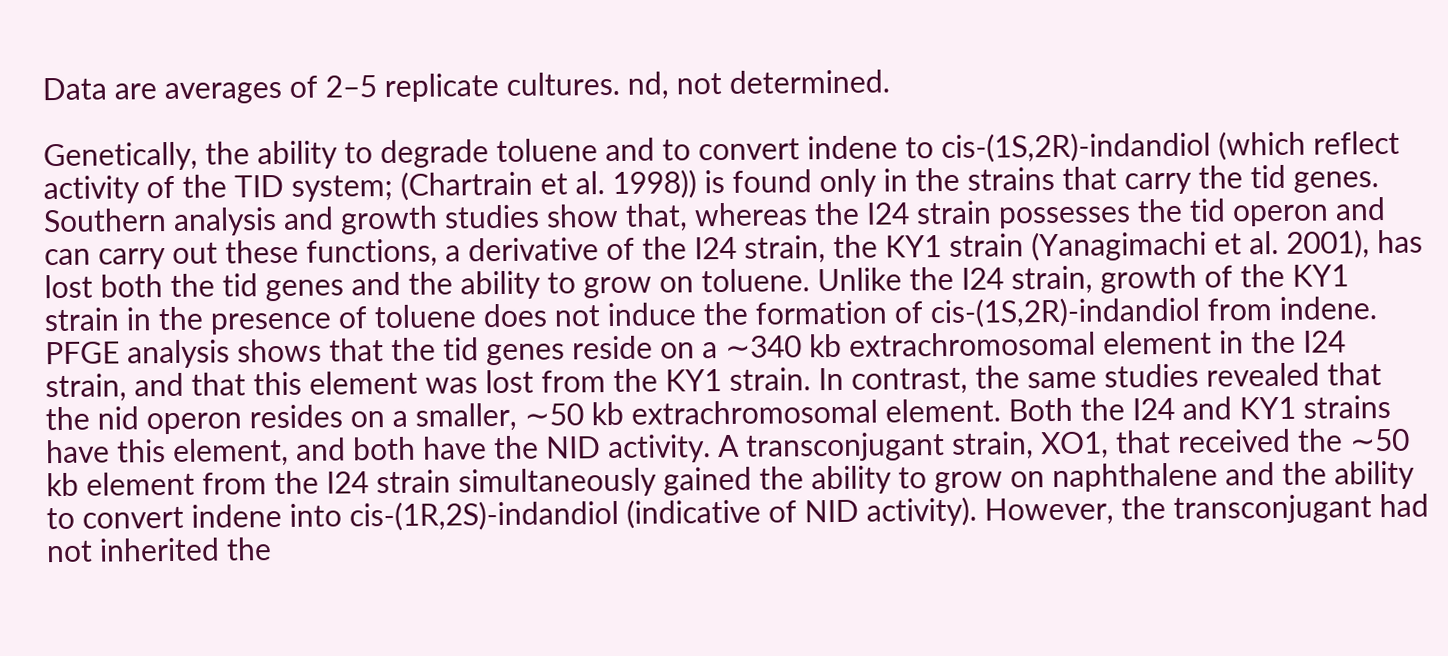Data are averages of 2–5 replicate cultures. nd, not determined.

Genetically, the ability to degrade toluene and to convert indene to cis-(1S,2R)-indandiol (which reflect activity of the TID system; (Chartrain et al. 1998)) is found only in the strains that carry the tid genes. Southern analysis and growth studies show that, whereas the I24 strain possesses the tid operon and can carry out these functions, a derivative of the I24 strain, the KY1 strain (Yanagimachi et al. 2001), has lost both the tid genes and the ability to grow on toluene. Unlike the I24 strain, growth of the KY1 strain in the presence of toluene does not induce the formation of cis-(1S,2R)-indandiol from indene. PFGE analysis shows that the tid genes reside on a ∼340 kb extrachromosomal element in the I24 strain, and that this element was lost from the KY1 strain. In contrast, the same studies revealed that the nid operon resides on a smaller, ∼50 kb extrachromosomal element. Both the I24 and KY1 strains have this element, and both have the NID activity. A transconjugant strain, XO1, that received the ∼50 kb element from the I24 strain simultaneously gained the ability to grow on naphthalene and the ability to convert indene into cis-(1R,2S)-indandiol (indicative of NID activity). However, the transconjugant had not inherited the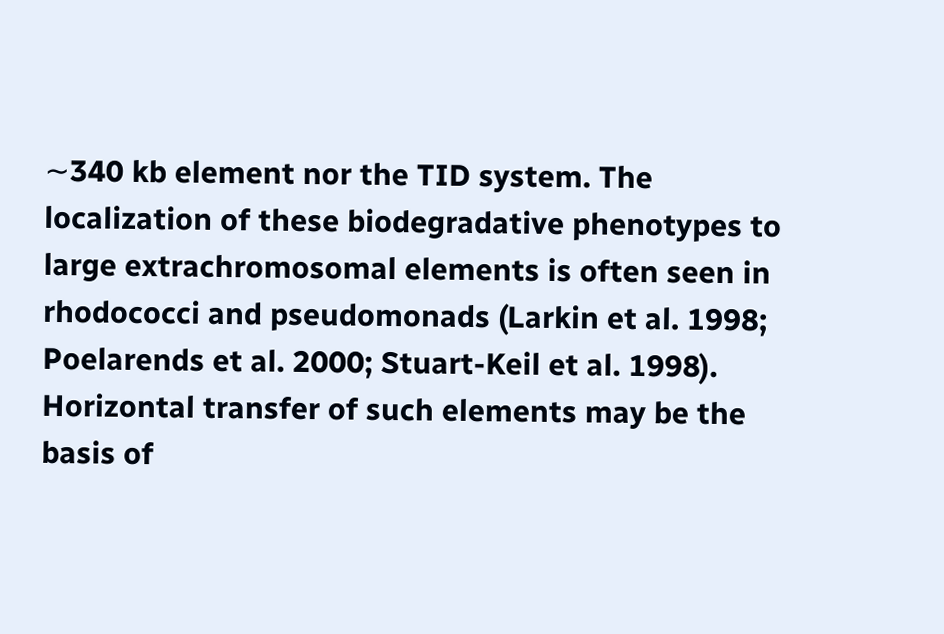∼340 kb element nor the TID system. The localization of these biodegradative phenotypes to large extrachromosomal elements is often seen in rhodococci and pseudomonads (Larkin et al. 1998; Poelarends et al. 2000; Stuart-Keil et al. 1998). Horizontal transfer of such elements may be the basis of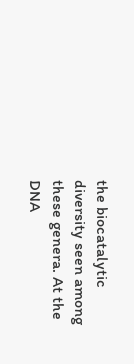the biocatalytic diversity seen among these genera. At the DNA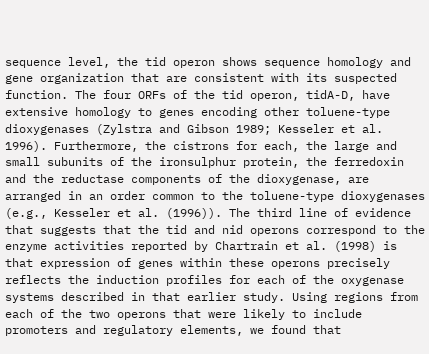sequence level, the tid operon shows sequence homology and gene organization that are consistent with its suspected function. The four ORFs of the tid operon, tidA-D, have extensive homology to genes encoding other toluene-type dioxygenases (Zylstra and Gibson 1989; Kesseler et al. 1996). Furthermore, the cistrons for each, the large and small subunits of the ironsulphur protein, the ferredoxin and the reductase components of the dioxygenase, are arranged in an order common to the toluene-type dioxygenases (e.g., Kesseler et al. (1996)). The third line of evidence that suggests that the tid and nid operons correspond to the enzyme activities reported by Chartrain et al. (1998) is that expression of genes within these operons precisely reflects the induction profiles for each of the oxygenase systems described in that earlier study. Using regions from each of the two operons that were likely to include promoters and regulatory elements, we found that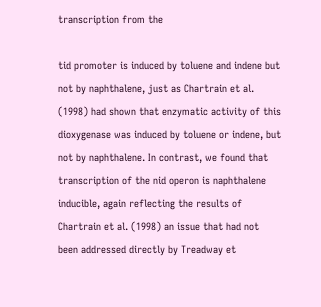transcription from the

tid promoter is induced by toluene and indene but not by naphthalene, just as Chartrain et al. (1998) had shown that enzymatic activity of this dioxygenase was induced by toluene or indene, but not by naphthalene. In contrast, we found that transcription of the nid operon is naphthalene inducible, again reflecting the results of Chartrain et al. (1998) an issue that had not been addressed directly by Treadway et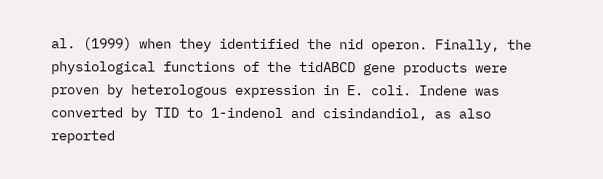al. (1999) when they identified the nid operon. Finally, the physiological functions of the tidABCD gene products were proven by heterologous expression in E. coli. Indene was converted by TID to 1-indenol and cisindandiol, as also reported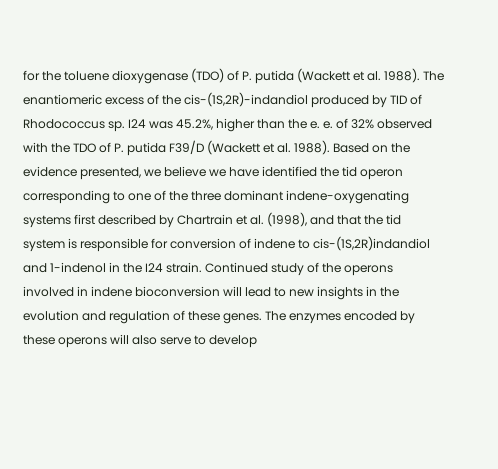for the toluene dioxygenase (TDO) of P. putida (Wackett et al. 1988). The enantiomeric excess of the cis-(1S,2R)-indandiol produced by TID of Rhodococcus sp. I24 was 45.2%, higher than the e. e. of 32% observed with the TDO of P. putida F39/D (Wackett et al. 1988). Based on the evidence presented, we believe we have identified the tid operon corresponding to one of the three dominant indene-oxygenating systems first described by Chartrain et al. (1998), and that the tid system is responsible for conversion of indene to cis-(1S,2R)indandiol and 1-indenol in the I24 strain. Continued study of the operons involved in indene bioconversion will lead to new insights in the evolution and regulation of these genes. The enzymes encoded by these operons will also serve to develop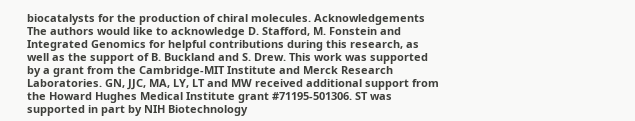biocatalysts for the production of chiral molecules. Acknowledgements The authors would like to acknowledge D. Stafford, M. Fonstein and Integrated Genomics for helpful contributions during this research, as well as the support of B. Buckland and S. Drew. This work was supported by a grant from the Cambridge-MIT Institute and Merck Research Laboratories. GN, JJC, MA, LY, LT and MW received additional support from the Howard Hughes Medical Institute grant #71195-501306. ST was supported in part by NIH Biotechnology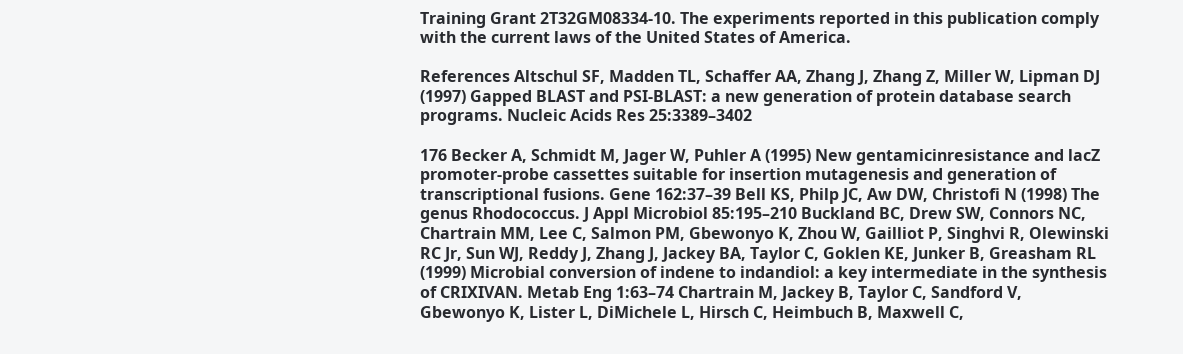Training Grant 2T32GM08334-10. The experiments reported in this publication comply with the current laws of the United States of America.

References Altschul SF, Madden TL, Schaffer AA, Zhang J, Zhang Z, Miller W, Lipman DJ (1997) Gapped BLAST and PSI-BLAST: a new generation of protein database search programs. Nucleic Acids Res 25:3389–3402

176 Becker A, Schmidt M, Jager W, Puhler A (1995) New gentamicinresistance and lacZ promoter-probe cassettes suitable for insertion mutagenesis and generation of transcriptional fusions. Gene 162:37–39 Bell KS, Philp JC, Aw DW, Christofi N (1998) The genus Rhodococcus. J Appl Microbiol 85:195–210 Buckland BC, Drew SW, Connors NC, Chartrain MM, Lee C, Salmon PM, Gbewonyo K, Zhou W, Gailliot P, Singhvi R, Olewinski RC Jr, Sun WJ, Reddy J, Zhang J, Jackey BA, Taylor C, Goklen KE, Junker B, Greasham RL (1999) Microbial conversion of indene to indandiol: a key intermediate in the synthesis of CRIXIVAN. Metab Eng 1:63–74 Chartrain M, Jackey B, Taylor C, Sandford V, Gbewonyo K, Lister L, DiMichele L, Hirsch C, Heimbuch B, Maxwell C,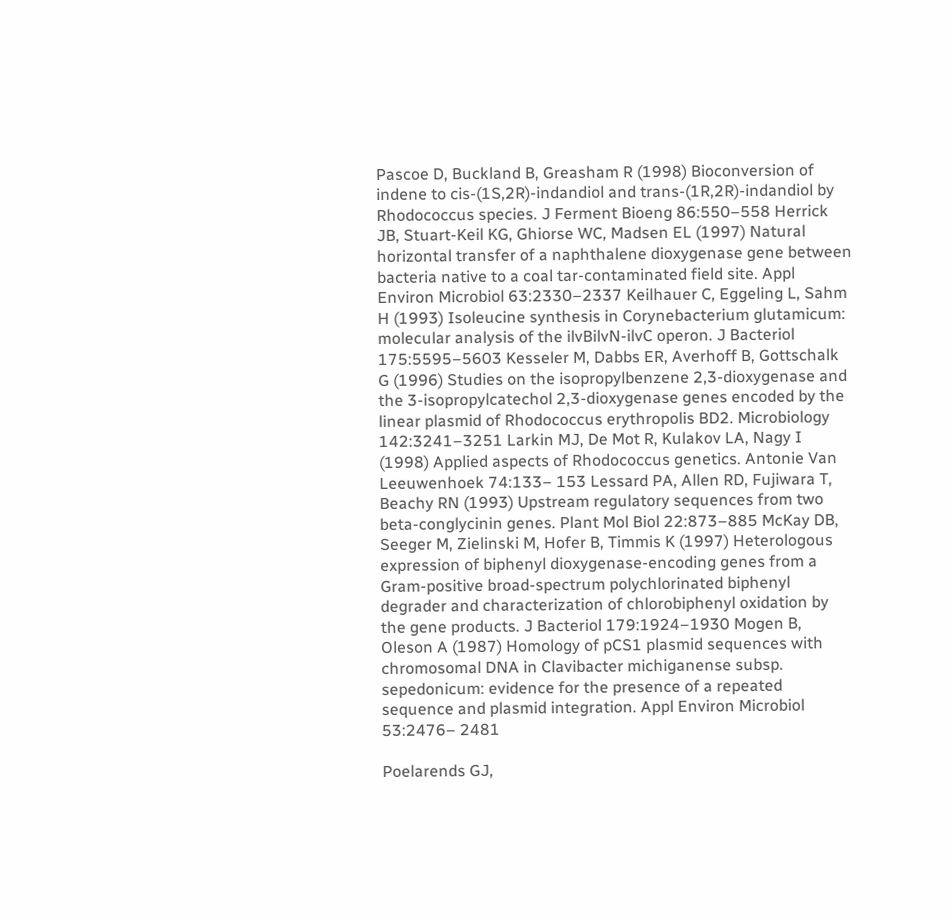Pascoe D, Buckland B, Greasham R (1998) Bioconversion of indene to cis-(1S,2R)-indandiol and trans-(1R,2R)-indandiol by Rhodococcus species. J Ferment Bioeng 86:550–558 Herrick JB, Stuart-Keil KG, Ghiorse WC, Madsen EL (1997) Natural horizontal transfer of a naphthalene dioxygenase gene between bacteria native to a coal tar-contaminated field site. Appl Environ Microbiol 63:2330–2337 Keilhauer C, Eggeling L, Sahm H (1993) Isoleucine synthesis in Corynebacterium glutamicum: molecular analysis of the ilvBilvN-ilvC operon. J Bacteriol 175:5595–5603 Kesseler M, Dabbs ER, Averhoff B, Gottschalk G (1996) Studies on the isopropylbenzene 2,3-dioxygenase and the 3-isopropylcatechol 2,3-dioxygenase genes encoded by the linear plasmid of Rhodococcus erythropolis BD2. Microbiology 142:3241–3251 Larkin MJ, De Mot R, Kulakov LA, Nagy I (1998) Applied aspects of Rhodococcus genetics. Antonie Van Leeuwenhoek 74:133– 153 Lessard PA, Allen RD, Fujiwara T, Beachy RN (1993) Upstream regulatory sequences from two beta-conglycinin genes. Plant Mol Biol 22:873–885 McKay DB, Seeger M, Zielinski M, Hofer B, Timmis K (1997) Heterologous expression of biphenyl dioxygenase-encoding genes from a Gram-positive broad-spectrum polychlorinated biphenyl degrader and characterization of chlorobiphenyl oxidation by the gene products. J Bacteriol 179:1924–1930 Mogen B, Oleson A (1987) Homology of pCS1 plasmid sequences with chromosomal DNA in Clavibacter michiganense subsp. sepedonicum: evidence for the presence of a repeated sequence and plasmid integration. Appl Environ Microbiol 53:2476– 2481

Poelarends GJ,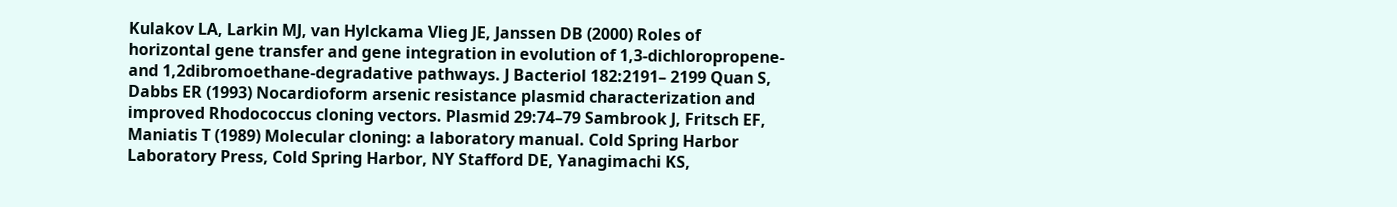Kulakov LA, Larkin MJ, van Hylckama Vlieg JE, Janssen DB (2000) Roles of horizontal gene transfer and gene integration in evolution of 1,3-dichloropropene- and 1,2dibromoethane-degradative pathways. J Bacteriol 182:2191– 2199 Quan S, Dabbs ER (1993) Nocardioform arsenic resistance plasmid characterization and improved Rhodococcus cloning vectors. Plasmid 29:74–79 Sambrook J, Fritsch EF, Maniatis T (1989) Molecular cloning: a laboratory manual. Cold Spring Harbor Laboratory Press, Cold Spring Harbor, NY Stafford DE, Yanagimachi KS,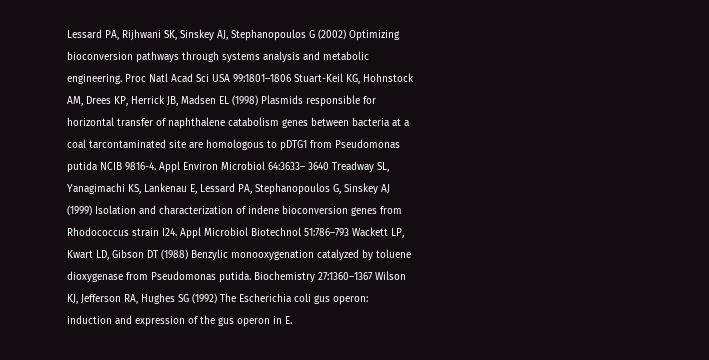Lessard PA, Rijhwani SK, Sinskey AJ, Stephanopoulos G (2002) Optimizing bioconversion pathways through systems analysis and metabolic engineering. Proc Natl Acad Sci USA 99:1801–1806 Stuart-Keil KG, Hohnstock AM, Drees KP, Herrick JB, Madsen EL (1998) Plasmids responsible for horizontal transfer of naphthalene catabolism genes between bacteria at a coal tarcontaminated site are homologous to pDTG1 from Pseudomonas putida NCIB 9816-4. Appl Environ Microbiol 64:3633– 3640 Treadway SL, Yanagimachi KS, Lankenau E, Lessard PA, Stephanopoulos G, Sinskey AJ (1999) Isolation and characterization of indene bioconversion genes from Rhodococcus strain I24. Appl Microbiol Biotechnol 51:786–793 Wackett LP, Kwart LD, Gibson DT (1988) Benzylic monooxygenation catalyzed by toluene dioxygenase from Pseudomonas putida. Biochemistry 27:1360–1367 Wilson KJ, Jefferson RA, Hughes SG (1992) The Escherichia coli gus operon: induction and expression of the gus operon in E.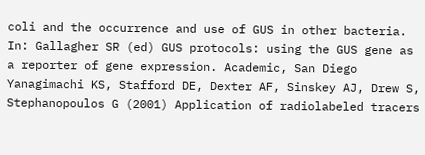coli and the occurrence and use of GUS in other bacteria. In: Gallagher SR (ed) GUS protocols: using the GUS gene as a reporter of gene expression. Academic, San Diego Yanagimachi KS, Stafford DE, Dexter AF, Sinskey AJ, Drew S, Stephanopoulos G (2001) Application of radiolabeled tracers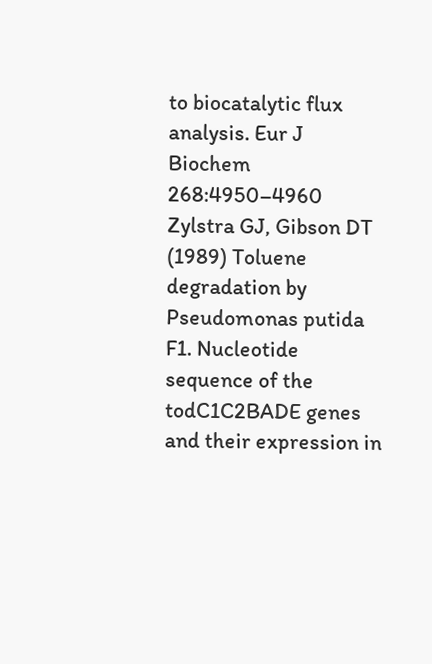to biocatalytic flux analysis. Eur J Biochem 268:4950–4960 Zylstra GJ, Gibson DT (1989) Toluene degradation by Pseudomonas putida F1. Nucleotide sequence of the todC1C2BADE genes and their expression in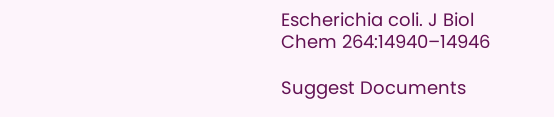Escherichia coli. J Biol Chem 264:14940–14946

Suggest Documents